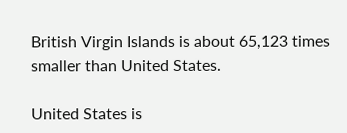British Virgin Islands is about 65,123 times smaller than United States.

United States is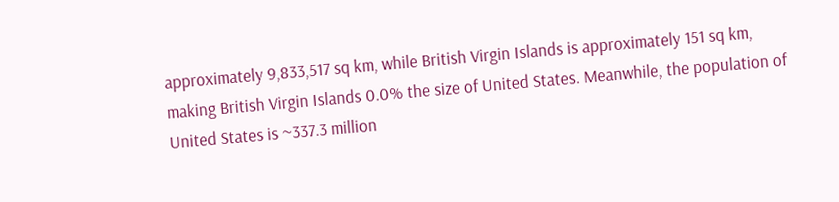approximately 9,833,517 sq km, while British Virgin Islands is approximately 151 sq km, making British Virgin Islands 0.0% the size of United States. Meanwhile, the population of United States is ~337.3 million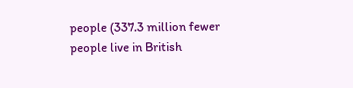people (337.3 million fewer people live in British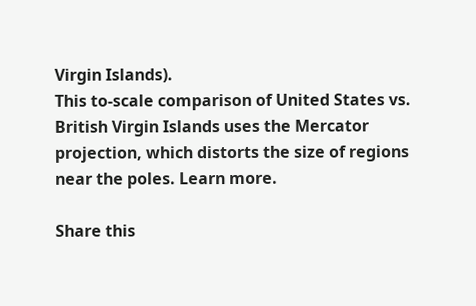Virgin Islands).
This to-scale comparison of United States vs. British Virgin Islands uses the Mercator projection, which distorts the size of regions near the poles. Learn more.

Share this